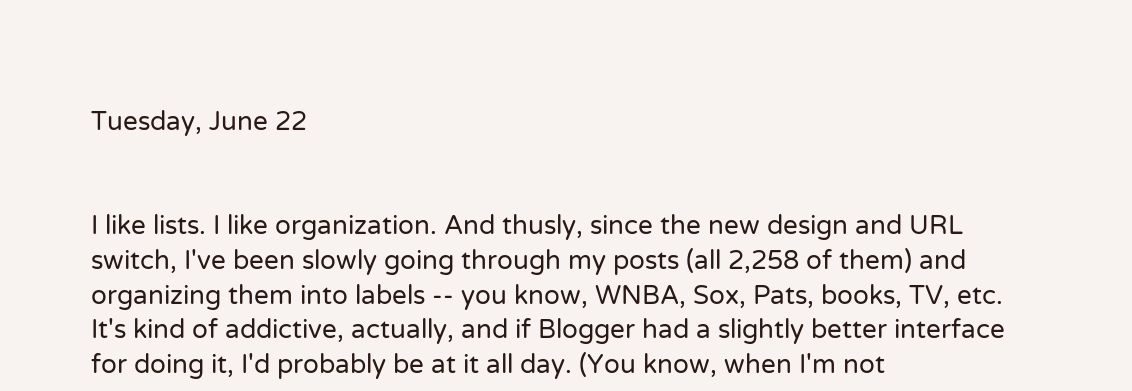Tuesday, June 22


I like lists. I like organization. And thusly, since the new design and URL switch, I've been slowly going through my posts (all 2,258 of them) and organizing them into labels -- you know, WNBA, Sox, Pats, books, TV, etc. It's kind of addictive, actually, and if Blogger had a slightly better interface for doing it, I'd probably be at it all day. (You know, when I'm not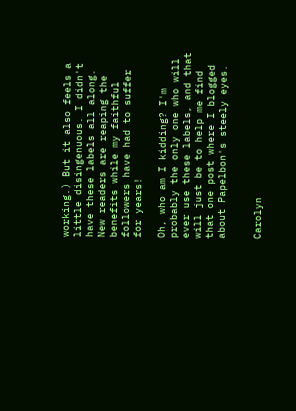working.) But it also feels a little disingenuous. I didn't have these labels all along. New readers are reaping the benefits while my faithful followers have had to suffer for years!

Oh, who am I kidding? I'm probably the only one who will ever use these labels, and that will just be to help me find that one post where I blogged about Papelbon's steely eyes.


Carolyn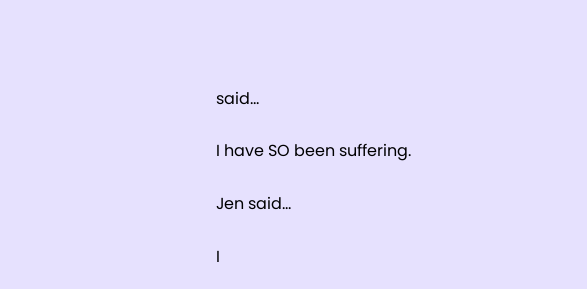said...

I have SO been suffering.

Jen said...

I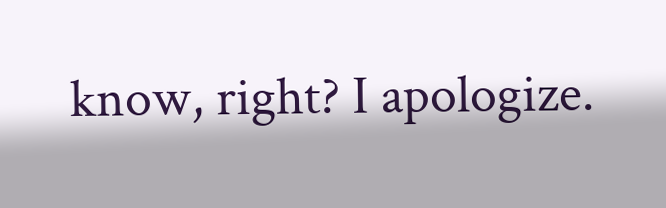know, right? I apologize.